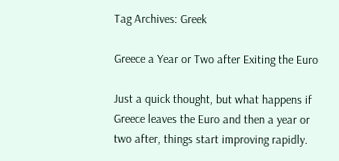Tag Archives: Greek

Greece a Year or Two after Exiting the Euro

Just a quick thought, but what happens if Greece leaves the Euro and then a year or two after, things start improving rapidly.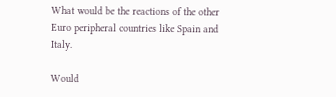What would be the reactions of the other Euro peripheral countries like Spain and Italy.

Would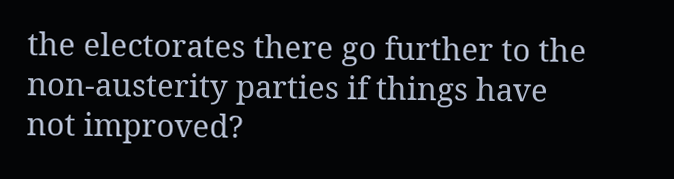the electorates there go further to the non-austerity parties if things have not improved?